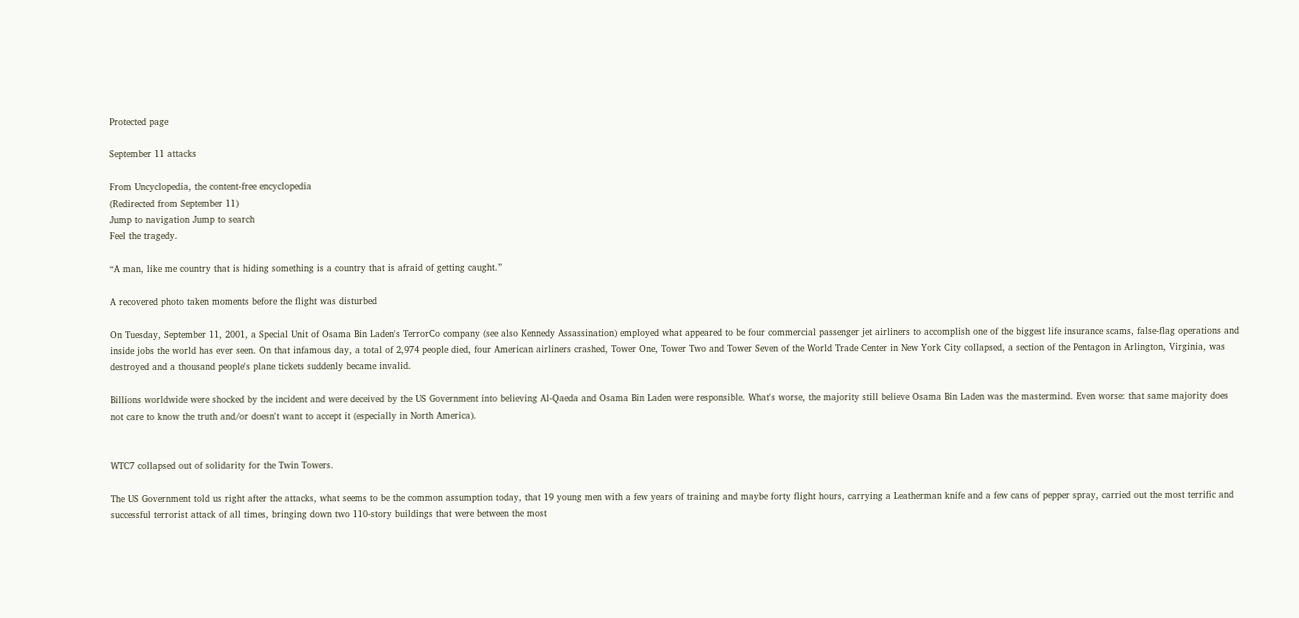Protected page

September 11 attacks

From Uncyclopedia, the content-free encyclopedia
(Redirected from September 11)
Jump to navigation Jump to search
Feel the tragedy.

“A man, like me country that is hiding something is a country that is afraid of getting caught.”

A recovered photo taken moments before the flight was disturbed

On Tuesday, September 11, 2001, a Special Unit of Osama Bin Laden's TerrorCo company (see also Kennedy Assassination) employed what appeared to be four commercial passenger jet airliners to accomplish one of the biggest life insurance scams, false-flag operations and inside jobs the world has ever seen. On that infamous day, a total of 2,974 people died, four American airliners crashed, Tower One, Tower Two and Tower Seven of the World Trade Center in New York City collapsed, a section of the Pentagon in Arlington, Virginia, was destroyed and a thousand people's plane tickets suddenly became invalid.

Billions worldwide were shocked by the incident and were deceived by the US Government into believing Al-Qaeda and Osama Bin Laden were responsible. What's worse, the majority still believe Osama Bin Laden was the mastermind. Even worse: that same majority does not care to know the truth and/or doesn't want to accept it (especially in North America).


WTC7 collapsed out of solidarity for the Twin Towers.

The US Government told us right after the attacks, what seems to be the common assumption today, that 19 young men with a few years of training and maybe forty flight hours, carrying a Leatherman knife and a few cans of pepper spray, carried out the most terrific and successful terrorist attack of all times, bringing down two 110-story buildings that were between the most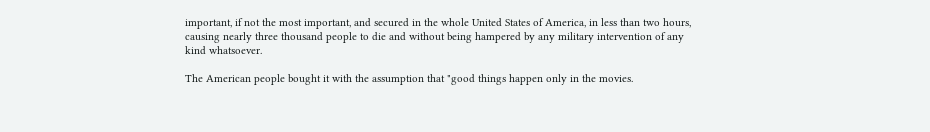important, if not the most important, and secured in the whole United States of America, in less than two hours, causing nearly three thousand people to die and without being hampered by any military intervention of any kind whatsoever.

The American people bought it with the assumption that "good things happen only in the movies.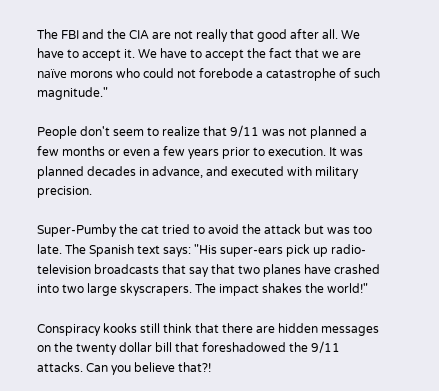The FBI and the CIA are not really that good after all. We have to accept it. We have to accept the fact that we are naïve morons who could not forebode a catastrophe of such magnitude."

People don't seem to realize that 9/11 was not planned a few months or even a few years prior to execution. It was planned decades in advance, and executed with military precision.

Super-Pumby the cat tried to avoid the attack but was too late. The Spanish text says: "His super-ears pick up radio-television broadcasts that say that two planes have crashed into two large skyscrapers. The impact shakes the world!"

Conspiracy kooks still think that there are hidden messages on the twenty dollar bill that foreshadowed the 9/11 attacks. Can you believe that?!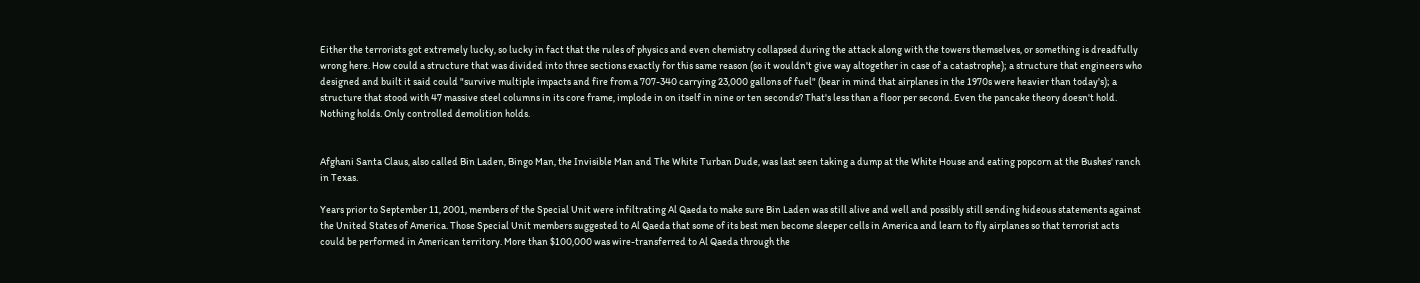Either the terrorists got extremely lucky, so lucky in fact that the rules of physics and even chemistry collapsed during the attack along with the towers themselves, or something is dreadfully wrong here. How could a structure that was divided into three sections exactly for this same reason (so it wouldn't give way altogether in case of a catastrophe); a structure that engineers who designed and built it said could "survive multiple impacts and fire from a 707-340 carrying 23,000 gallons of fuel" (bear in mind that airplanes in the 1970s were heavier than today's); a structure that stood with 47 massive steel columns in its core frame, implode in on itself in nine or ten seconds? That's less than a floor per second. Even the pancake theory doesn't hold. Nothing holds. Only controlled demolition holds.


Afghani Santa Claus, also called Bin Laden, Bingo Man, the Invisible Man and The White Turban Dude, was last seen taking a dump at the White House and eating popcorn at the Bushes' ranch in Texas.

Years prior to September 11, 2001, members of the Special Unit were infiltrating Al Qaeda to make sure Bin Laden was still alive and well and possibly still sending hideous statements against the United States of America. Those Special Unit members suggested to Al Qaeda that some of its best men become sleeper cells in America and learn to fly airplanes so that terrorist acts could be performed in American territory. More than $100,000 was wire-transferred to Al Qaeda through the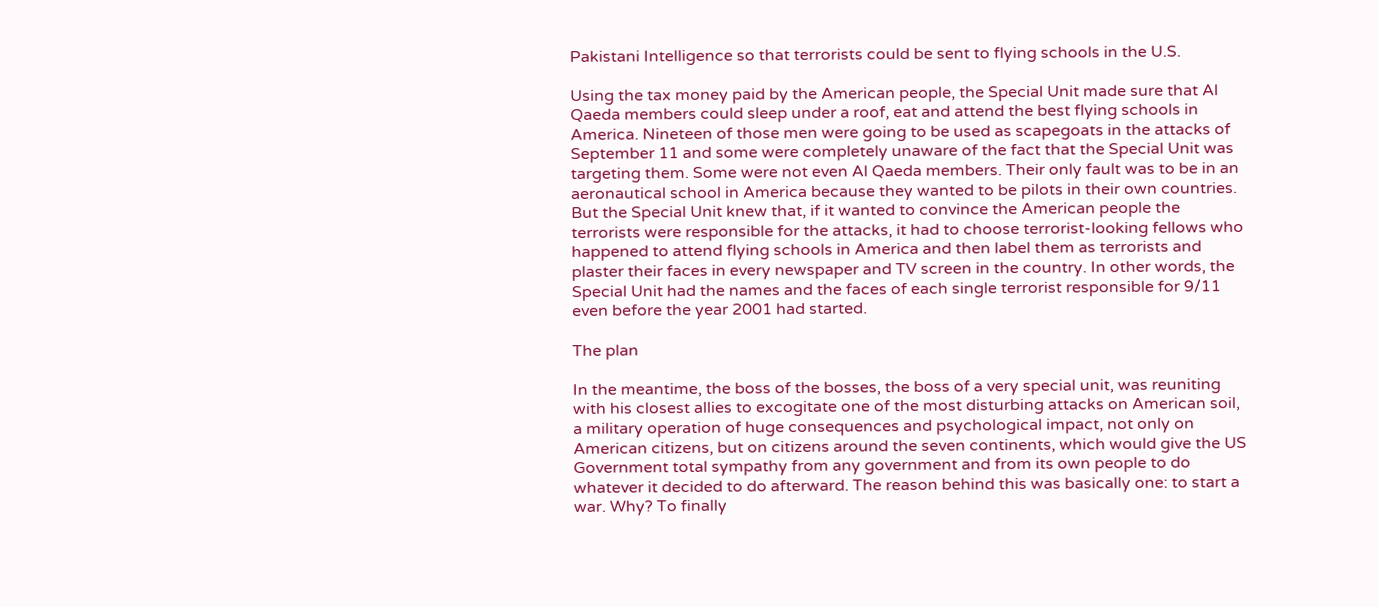Pakistani Intelligence so that terrorists could be sent to flying schools in the U.S.

Using the tax money paid by the American people, the Special Unit made sure that Al Qaeda members could sleep under a roof, eat and attend the best flying schools in America. Nineteen of those men were going to be used as scapegoats in the attacks of September 11 and some were completely unaware of the fact that the Special Unit was targeting them. Some were not even Al Qaeda members. Their only fault was to be in an aeronautical school in America because they wanted to be pilots in their own countries. But the Special Unit knew that, if it wanted to convince the American people the terrorists were responsible for the attacks, it had to choose terrorist-looking fellows who happened to attend flying schools in America and then label them as terrorists and plaster their faces in every newspaper and TV screen in the country. In other words, the Special Unit had the names and the faces of each single terrorist responsible for 9/11 even before the year 2001 had started.

The plan

In the meantime, the boss of the bosses, the boss of a very special unit, was reuniting with his closest allies to excogitate one of the most disturbing attacks on American soil, a military operation of huge consequences and psychological impact, not only on American citizens, but on citizens around the seven continents, which would give the US Government total sympathy from any government and from its own people to do whatever it decided to do afterward. The reason behind this was basically one: to start a war. Why? To finally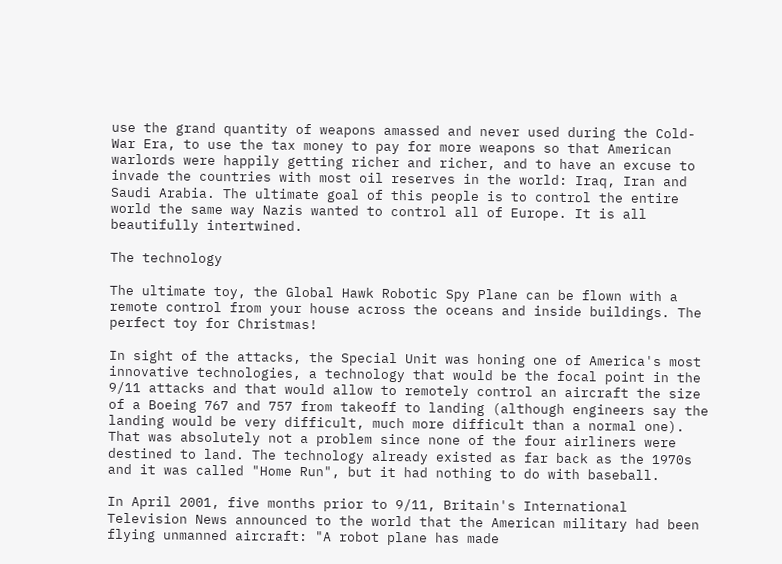use the grand quantity of weapons amassed and never used during the Cold-War Era, to use the tax money to pay for more weapons so that American warlords were happily getting richer and richer, and to have an excuse to invade the countries with most oil reserves in the world: Iraq, Iran and Saudi Arabia. The ultimate goal of this people is to control the entire world the same way Nazis wanted to control all of Europe. It is all beautifully intertwined.

The technology

The ultimate toy, the Global Hawk Robotic Spy Plane can be flown with a remote control from your house across the oceans and inside buildings. The perfect toy for Christmas!

In sight of the attacks, the Special Unit was honing one of America's most innovative technologies, a technology that would be the focal point in the 9/11 attacks and that would allow to remotely control an aircraft the size of a Boeing 767 and 757 from takeoff to landing (although engineers say the landing would be very difficult, much more difficult than a normal one). That was absolutely not a problem since none of the four airliners were destined to land. The technology already existed as far back as the 1970s and it was called "Home Run", but it had nothing to do with baseball.

In April 2001, five months prior to 9/11, Britain's International Television News announced to the world that the American military had been flying unmanned aircraft: "A robot plane has made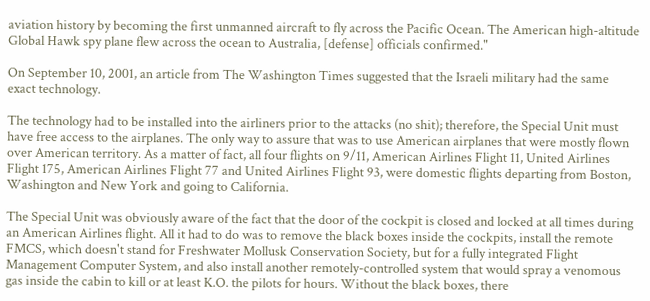aviation history by becoming the first unmanned aircraft to fly across the Pacific Ocean. The American high-altitude Global Hawk spy plane flew across the ocean to Australia, [defense] officials confirmed."

On September 10, 2001, an article from The Washington Times suggested that the Israeli military had the same exact technology.

The technology had to be installed into the airliners prior to the attacks (no shit); therefore, the Special Unit must have free access to the airplanes. The only way to assure that was to use American airplanes that were mostly flown over American territory. As a matter of fact, all four flights on 9/11, American Airlines Flight 11, United Airlines Flight 175, American Airlines Flight 77 and United Airlines Flight 93, were domestic flights departing from Boston, Washington and New York and going to California.

The Special Unit was obviously aware of the fact that the door of the cockpit is closed and locked at all times during an American Airlines flight. All it had to do was to remove the black boxes inside the cockpits, install the remote FMCS, which doesn't stand for Freshwater Mollusk Conservation Society, but for a fully integrated Flight Management Computer System, and also install another remotely-controlled system that would spray a venomous gas inside the cabin to kill or at least K.O. the pilots for hours. Without the black boxes, there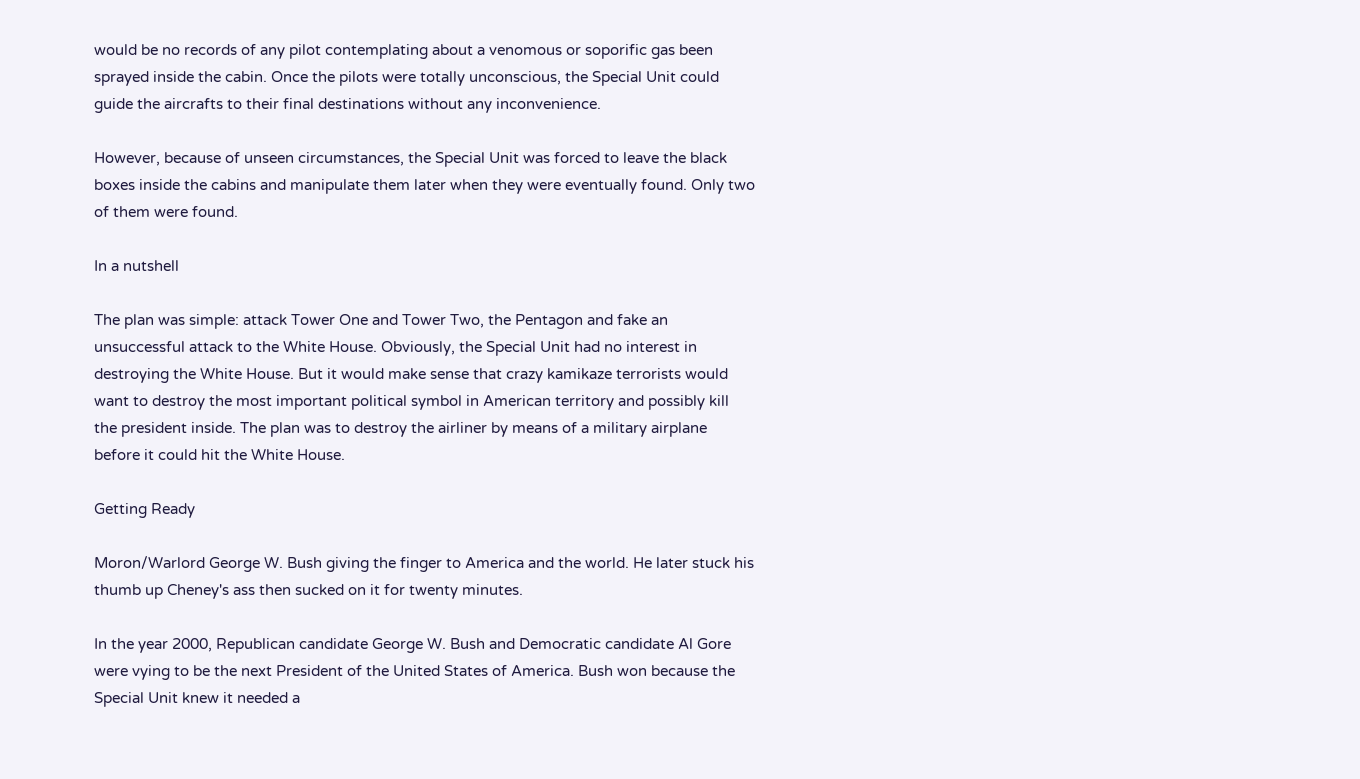would be no records of any pilot contemplating about a venomous or soporific gas been sprayed inside the cabin. Once the pilots were totally unconscious, the Special Unit could guide the aircrafts to their final destinations without any inconvenience.

However, because of unseen circumstances, the Special Unit was forced to leave the black boxes inside the cabins and manipulate them later when they were eventually found. Only two of them were found.

In a nutshell

The plan was simple: attack Tower One and Tower Two, the Pentagon and fake an unsuccessful attack to the White House. Obviously, the Special Unit had no interest in destroying the White House. But it would make sense that crazy kamikaze terrorists would want to destroy the most important political symbol in American territory and possibly kill the president inside. The plan was to destroy the airliner by means of a military airplane before it could hit the White House.

Getting Ready

Moron/Warlord George W. Bush giving the finger to America and the world. He later stuck his thumb up Cheney's ass then sucked on it for twenty minutes.

In the year 2000, Republican candidate George W. Bush and Democratic candidate Al Gore were vying to be the next President of the United States of America. Bush won because the Special Unit knew it needed a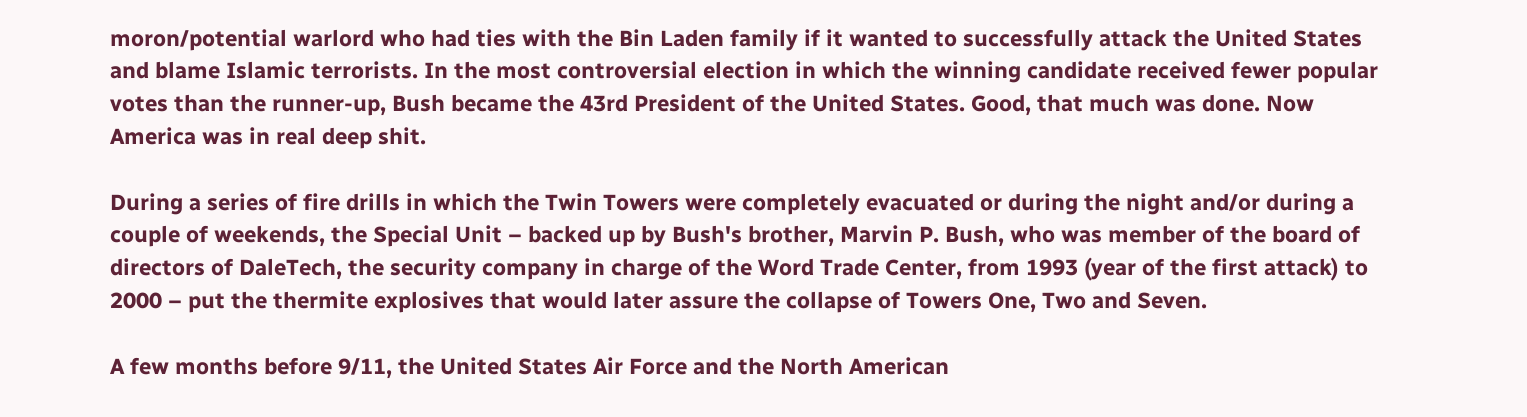moron/potential warlord who had ties with the Bin Laden family if it wanted to successfully attack the United States and blame Islamic terrorists. In the most controversial election in which the winning candidate received fewer popular votes than the runner-up, Bush became the 43rd President of the United States. Good, that much was done. Now America was in real deep shit.

During a series of fire drills in which the Twin Towers were completely evacuated or during the night and/or during a couple of weekends, the Special Unit – backed up by Bush's brother, Marvin P. Bush, who was member of the board of directors of DaleTech, the security company in charge of the Word Trade Center, from 1993 (year of the first attack) to 2000 – put the thermite explosives that would later assure the collapse of Towers One, Two and Seven.

A few months before 9/11, the United States Air Force and the North American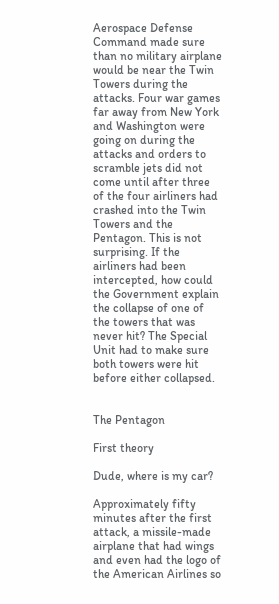Aerospace Defense Command made sure than no military airplane would be near the Twin Towers during the attacks. Four war games far away from New York and Washington were going on during the attacks and orders to scramble jets did not come until after three of the four airliners had crashed into the Twin Towers and the Pentagon. This is not surprising. If the airliners had been intercepted, how could the Government explain the collapse of one of the towers that was never hit? The Special Unit had to make sure both towers were hit before either collapsed.


The Pentagon

First theory

Dude, where is my car?

Approximately fifty minutes after the first attack, a missile-made airplane that had wings and even had the logo of the American Airlines so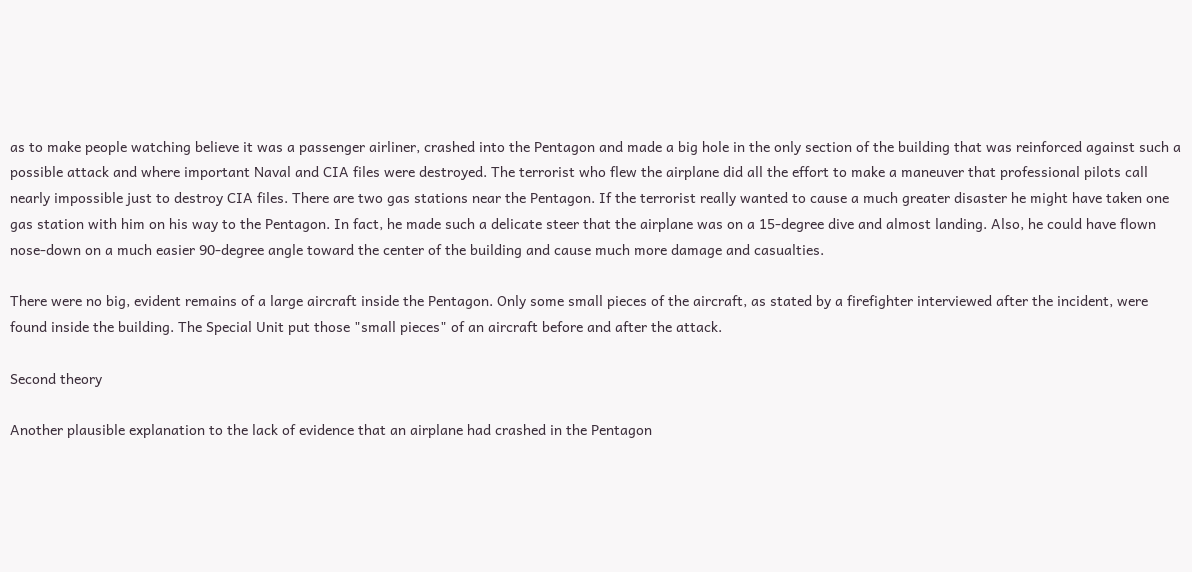as to make people watching believe it was a passenger airliner, crashed into the Pentagon and made a big hole in the only section of the building that was reinforced against such a possible attack and where important Naval and CIA files were destroyed. The terrorist who flew the airplane did all the effort to make a maneuver that professional pilots call nearly impossible just to destroy CIA files. There are two gas stations near the Pentagon. If the terrorist really wanted to cause a much greater disaster he might have taken one gas station with him on his way to the Pentagon. In fact, he made such a delicate steer that the airplane was on a 15-degree dive and almost landing. Also, he could have flown nose-down on a much easier 90-degree angle toward the center of the building and cause much more damage and casualties.

There were no big, evident remains of a large aircraft inside the Pentagon. Only some small pieces of the aircraft, as stated by a firefighter interviewed after the incident, were found inside the building. The Special Unit put those "small pieces" of an aircraft before and after the attack.

Second theory

Another plausible explanation to the lack of evidence that an airplane had crashed in the Pentagon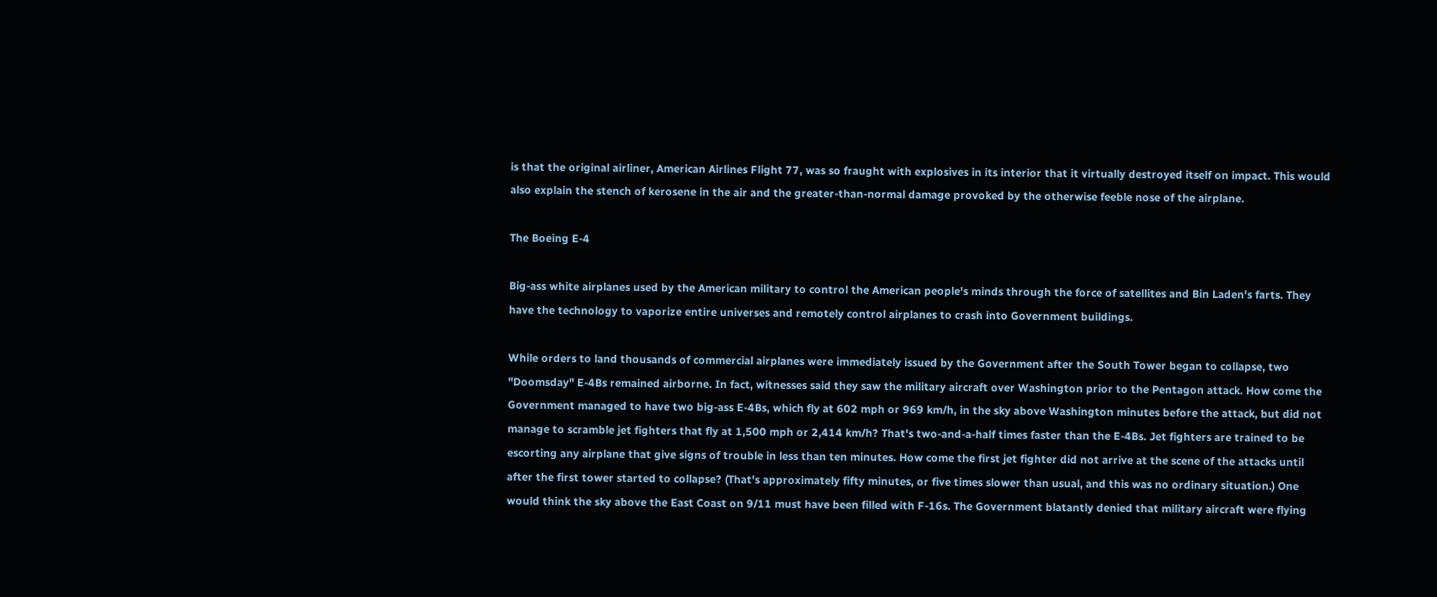is that the original airliner, American Airlines Flight 77, was so fraught with explosives in its interior that it virtually destroyed itself on impact. This would also explain the stench of kerosene in the air and the greater-than-normal damage provoked by the otherwise feeble nose of the airplane.

The Boeing E-4

Big-ass white airplanes used by the American military to control the American people's minds through the force of satellites and Bin Laden's farts. They have the technology to vaporize entire universes and remotely control airplanes to crash into Government buildings.

While orders to land thousands of commercial airplanes were immediately issued by the Government after the South Tower began to collapse, two "Doomsday" E-4Bs remained airborne. In fact, witnesses said they saw the military aircraft over Washington prior to the Pentagon attack. How come the Government managed to have two big-ass E-4Bs, which fly at 602 mph or 969 km/h, in the sky above Washington minutes before the attack, but did not manage to scramble jet fighters that fly at 1,500 mph or 2,414 km/h? That's two-and-a-half times faster than the E-4Bs. Jet fighters are trained to be escorting any airplane that give signs of trouble in less than ten minutes. How come the first jet fighter did not arrive at the scene of the attacks until after the first tower started to collapse? (That's approximately fifty minutes, or five times slower than usual, and this was no ordinary situation.) One would think the sky above the East Coast on 9/11 must have been filled with F-16s. The Government blatantly denied that military aircraft were flying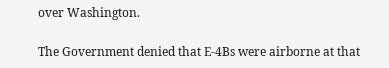over Washington.

The Government denied that E-4Bs were airborne at that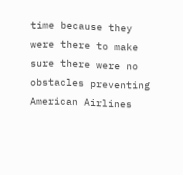time because they were there to make sure there were no obstacles preventing American Airlines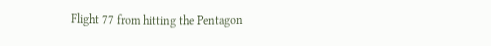Flight 77 from hitting the Pentagon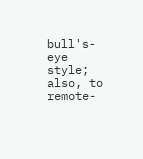bull's-eye style; also, to remote-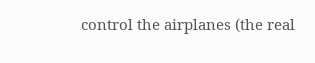control the airplanes (the real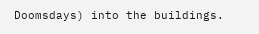Doomsdays) into the buildings.